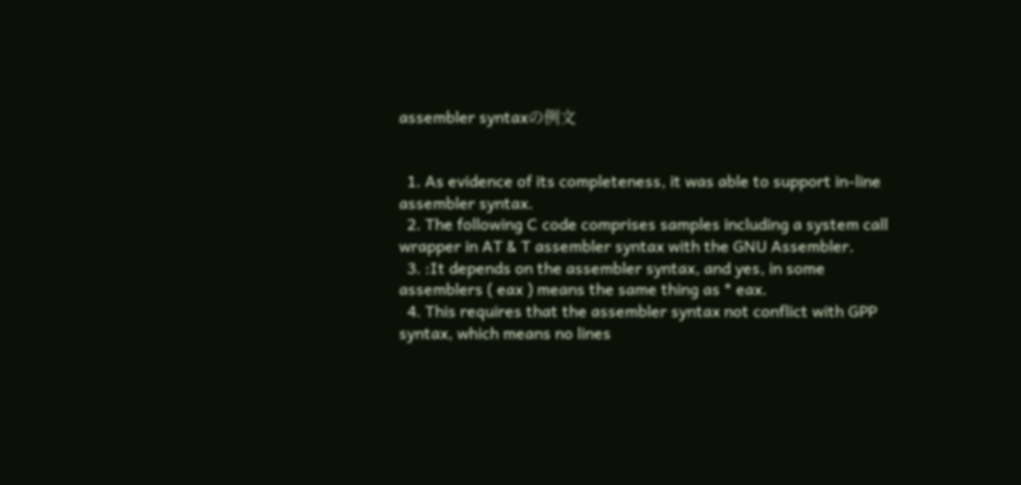assembler syntaxの例文


  1. As evidence of its completeness, it was able to support in-line assembler syntax.
  2. The following C code comprises samples including a system call wrapper in AT & T assembler syntax with the GNU Assembler.
  3. :It depends on the assembler syntax, and yes, in some assemblers ( eax ) means the same thing as * eax.
  4. This requires that the assembler syntax not conflict with GPP syntax, which means no lines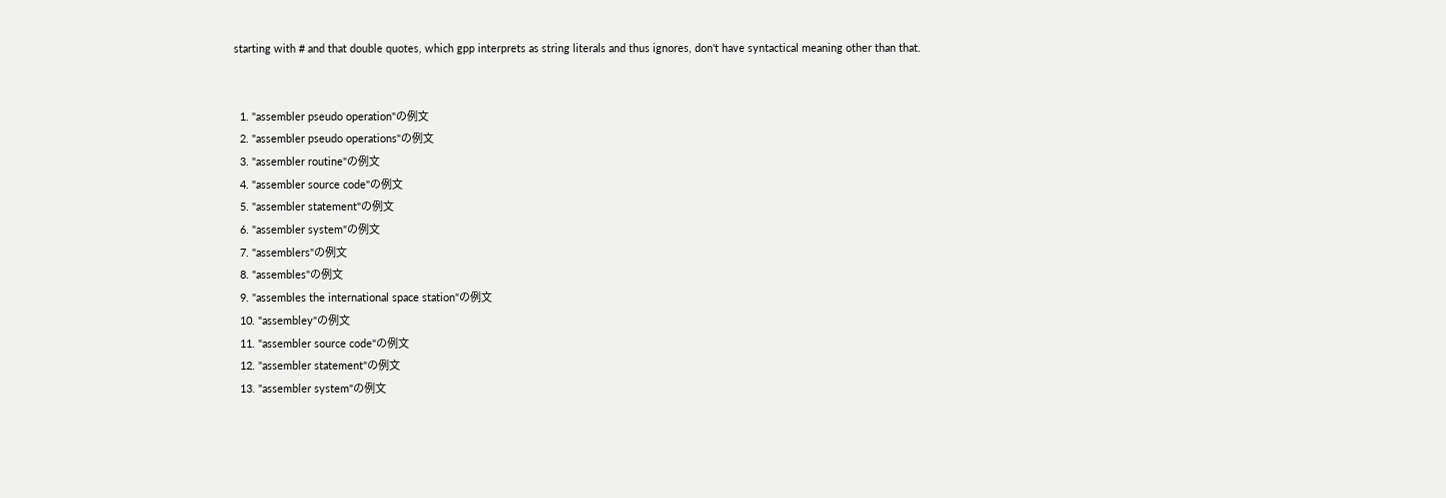starting with # and that double quotes, which gpp interprets as string literals and thus ignores, don't have syntactical meaning other than that.


  1. "assembler pseudo operation"の例文
  2. "assembler pseudo operations"の例文
  3. "assembler routine"の例文
  4. "assembler source code"の例文
  5. "assembler statement"の例文
  6. "assembler system"の例文
  7. "assemblers"の例文
  8. "assembles"の例文
  9. "assembles the international space station"の例文
  10. "assembley"の例文
  11. "assembler source code"の例文
  12. "assembler statement"の例文
  13. "assembler system"の例文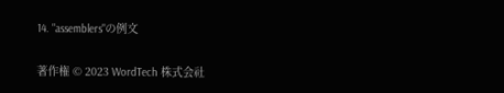14. "assemblers"の例文

著作権 © 2023 WordTech 株式会社